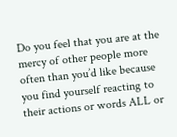Do you feel that you are at the mercy of other people more often than you’d like because you find yourself reacting to their actions or words ALL or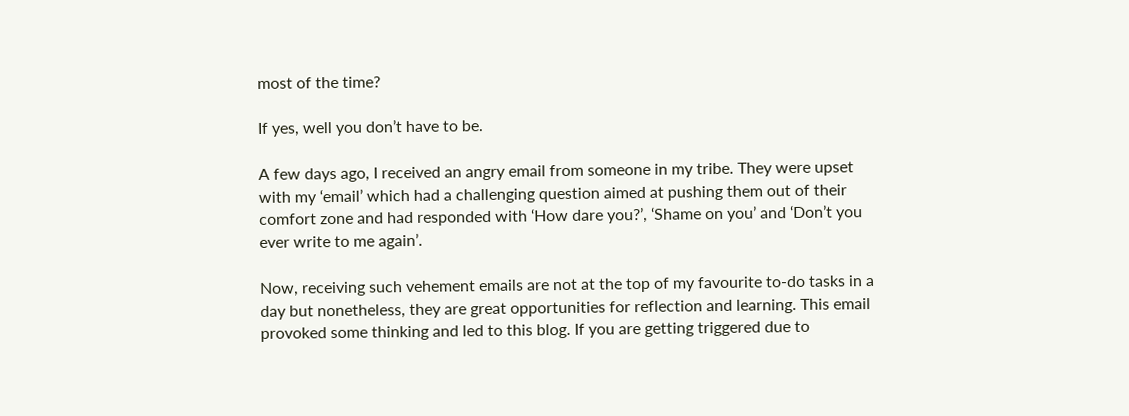most of the time?

If yes, well you don’t have to be.

A few days ago, I received an angry email from someone in my tribe. They were upset with my ‘email’ which had a challenging question aimed at pushing them out of their comfort zone and had responded with ‘How dare you?’, ‘Shame on you’ and ‘Don’t you ever write to me again’.

Now, receiving such vehement emails are not at the top of my favourite to-do tasks in a day but nonetheless, they are great opportunities for reflection and learning. This email provoked some thinking and led to this blog. If you are getting triggered due to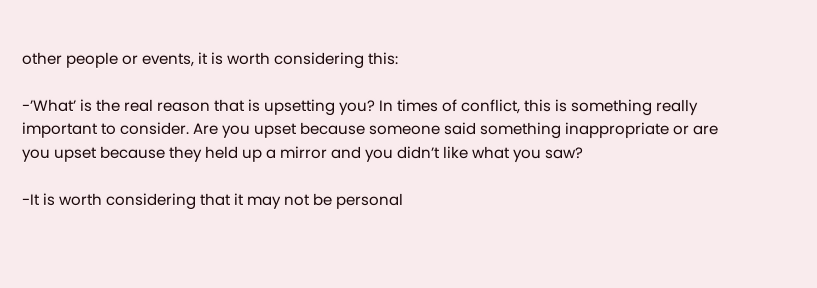other people or events, it is worth considering this:

-’What’ is the real reason that is upsetting you? In times of conflict, this is something really important to consider. Are you upset because someone said something inappropriate or are you upset because they held up a mirror and you didn’t like what you saw?

-It is worth considering that it may not be personal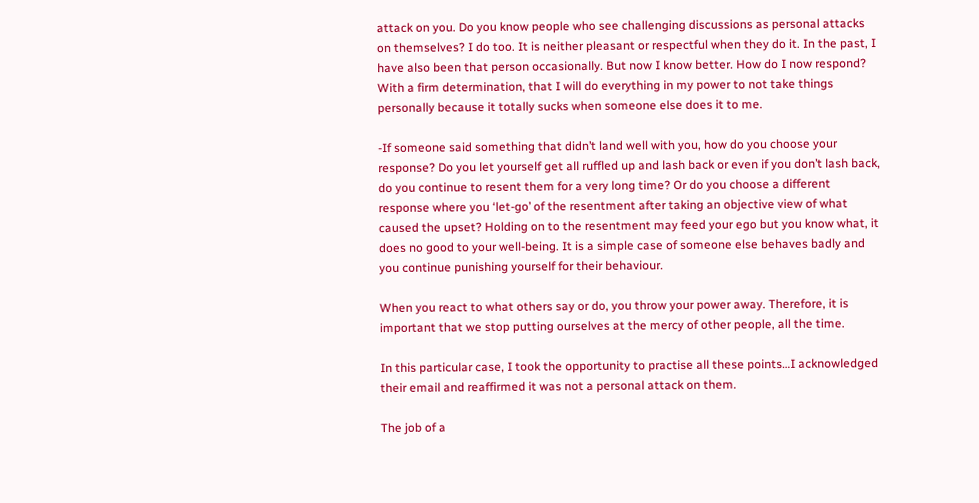attack on you. Do you know people who see challenging discussions as personal attacks on themselves? I do too. It is neither pleasant or respectful when they do it. In the past, I have also been that person occasionally. But now I know better. How do I now respond? With a firm determination, that I will do everything in my power to not take things personally because it totally sucks when someone else does it to me.

-If someone said something that didn’t land well with you, how do you choose your response? Do you let yourself get all ruffled up and lash back or even if you don’t lash back, do you continue to resent them for a very long time? Or do you choose a different response where you ‘let-go’ of the resentment after taking an objective view of what caused the upset? Holding on to the resentment may feed your ego but you know what, it does no good to your well-being. It is a simple case of someone else behaves badly and you continue punishing yourself for their behaviour.

When you react to what others say or do, you throw your power away. Therefore, it is important that we stop putting ourselves at the mercy of other people, all the time.

In this particular case, I took the opportunity to practise all these points…I acknowledged their email and reaffirmed it was not a personal attack on them.

The job of a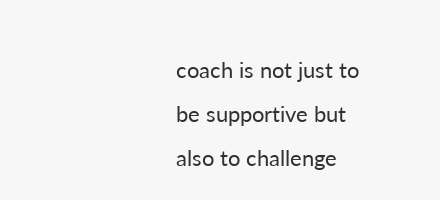coach is not just to be supportive but also to challenge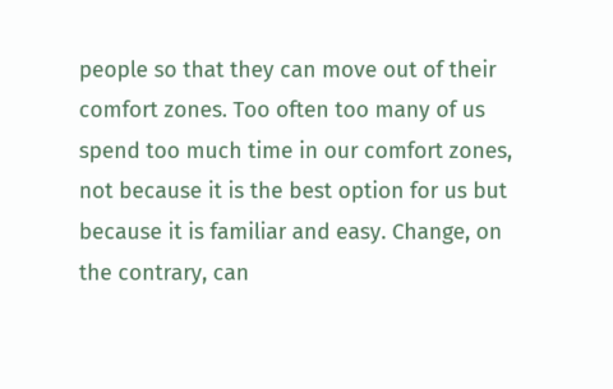people so that they can move out of their comfort zones. Too often too many of us spend too much time in our comfort zones, not because it is the best option for us but because it is familiar and easy. Change, on the contrary, can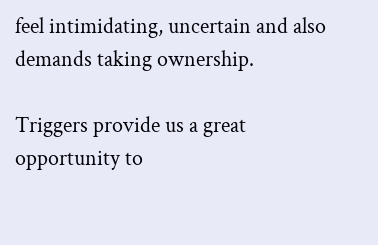feel intimidating, uncertain and also demands taking ownership.

Triggers provide us a great opportunity to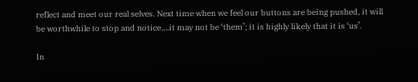reflect and meet our real selves. Next time when we feel our buttons are being pushed, it will be worthwhile to stop and notice….it may not be ‘them’; it is highly likely that it is ‘us’.

In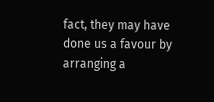fact, they may have done us a favour by arranging a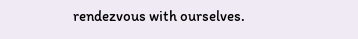rendezvous with ourselves.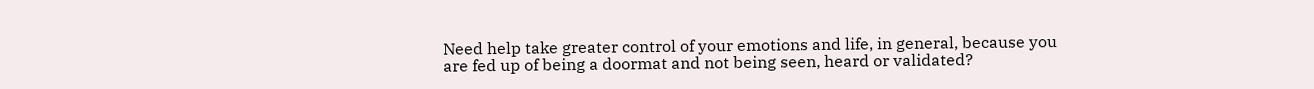Need help take greater control of your emotions and life, in general, because you are fed up of being a doormat and not being seen, heard or validated?